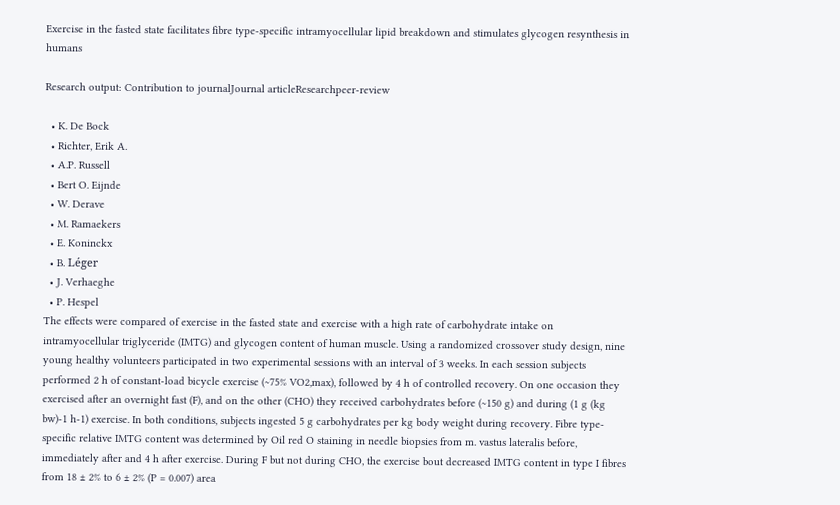Exercise in the fasted state facilitates fibre type-specific intramyocellular lipid breakdown and stimulates glycogen resynthesis in humans

Research output: Contribution to journalJournal articleResearchpeer-review

  • K. De Bock
  • Richter, Erik A.
  • A.P. Russell
  • Bert O. Eijnde
  • W. Derave
  • M. Ramaekers
  • E. Koninckx
  • B. Léger
  • J. Verhaeghe
  • P. Hespel
The effects were compared of exercise in the fasted state and exercise with a high rate of carbohydrate intake on intramyocellular triglyceride (IMTG) and glycogen content of human muscle. Using a randomized crossover study design, nine young healthy volunteers participated in two experimental sessions with an interval of 3 weeks. In each session subjects performed 2 h of constant-load bicycle exercise (~75% VO2,max), followed by 4 h of controlled recovery. On one occasion they exercised after an overnight fast (F), and on the other (CHO) they received carbohydrates before (~150 g) and during (1 g (kg bw)-1 h-1) exercise. In both conditions, subjects ingested 5 g carbohydrates per kg body weight during recovery. Fibre type-specific relative IMTG content was determined by Oil red O staining in needle biopsies from m. vastus lateralis before, immediately after and 4 h after exercise. During F but not during CHO, the exercise bout decreased IMTG content in type I fibres from 18 ± 2% to 6 ± 2% (P = 0.007) area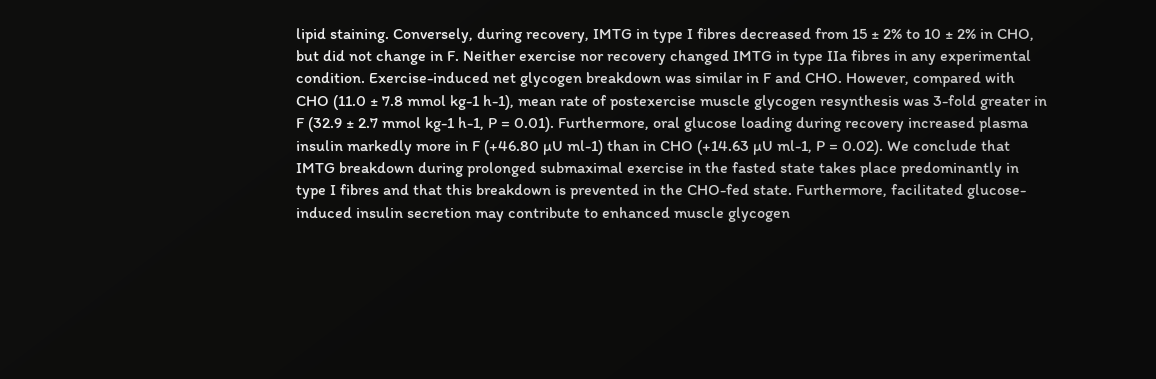lipid staining. Conversely, during recovery, IMTG in type I fibres decreased from 15 ± 2% to 10 ± 2% in CHO, but did not change in F. Neither exercise nor recovery changed IMTG in type IIa fibres in any experimental condition. Exercise-induced net glycogen breakdown was similar in F and CHO. However, compared with CHO (11.0 ± 7.8 mmol kg-1 h-1), mean rate of postexercise muscle glycogen resynthesis was 3-fold greater in F (32.9 ± 2.7 mmol kg-1 h-1, P = 0.01). Furthermore, oral glucose loading during recovery increased plasma insulin markedly more in F (+46.80 µU ml-1) than in CHO (+14.63 µU ml-1, P = 0.02). We conclude that IMTG breakdown during prolonged submaximal exercise in the fasted state takes place predominantly in type I fibres and that this breakdown is prevented in the CHO-fed state. Furthermore, facilitated glucose-induced insulin secretion may contribute to enhanced muscle glycogen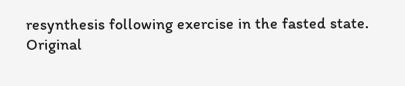resynthesis following exercise in the fasted state.
Original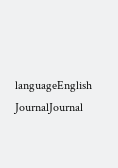languageEnglish
JournalJournal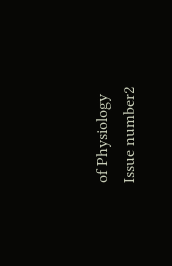of Physiology
Issue number2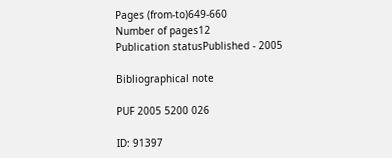Pages (from-to)649-660
Number of pages12
Publication statusPublished - 2005

Bibliographical note

PUF 2005 5200 026

ID: 91397